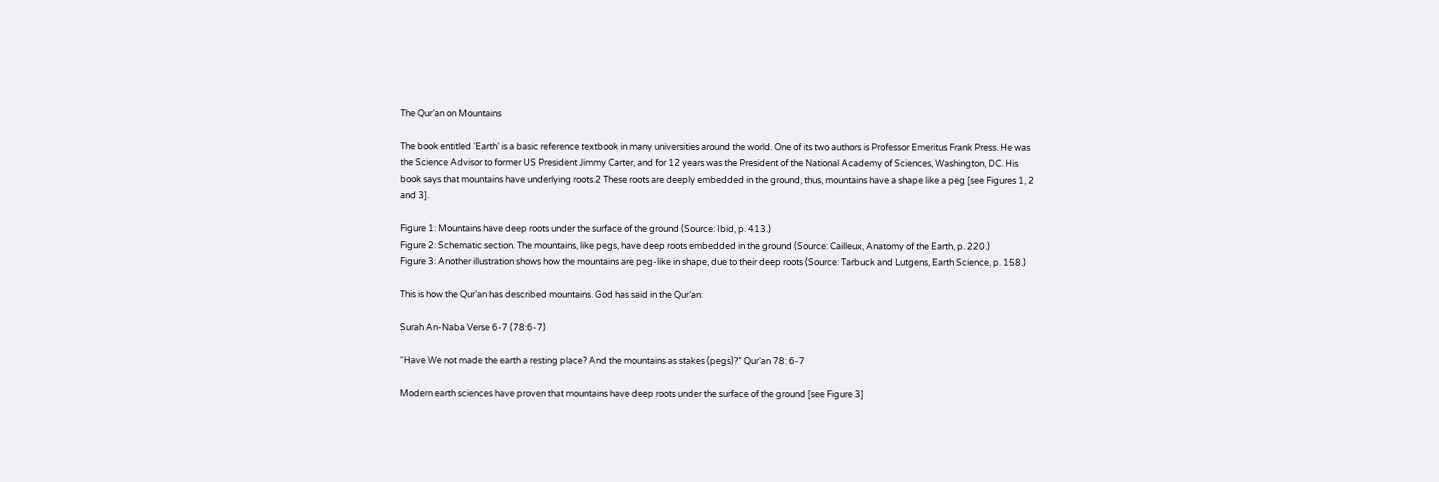The Qur’an on Mountains

The book entitled ‘Earth’ is a basic reference textbook in many universities around the world. One of its two authors is Professor Emeritus Frank Press. He was the Science Advisor to former US President Jimmy Carter, and for 12 years was the President of the National Academy of Sciences, Washington, DC. His book says that mountains have underlying roots.2 These roots are deeply embedded in the ground, thus, mountains have a shape like a peg [see Figures 1, 2 and 3].

Figure 1: Mountains have deep roots under the surface of the ground (Source: Ibid, p. 413.)
Figure 2: Schematic section. The mountains, like pegs, have deep roots embedded in the ground (Source: Cailleux, Anatomy of the Earth, p. 220.)
Figure 3: Another illustration shows how the mountains are peg-like in shape, due to their deep roots (Source: Tarbuck and Lutgens, Earth Science, p. 158.)

This is how the Qur’an has described mountains. God has said in the Qur’an:

Surah An-Naba Verse 6-7 (78:6-7)

“Have We not made the earth a resting place? And the mountains as stakes (pegs)?” Qur’an 78: 6-7

Modern earth sciences have proven that mountains have deep roots under the surface of the ground [see Figure 3]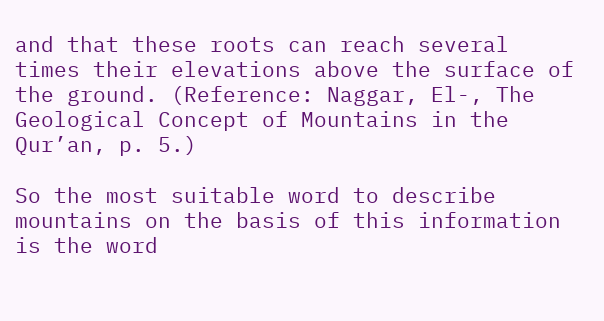and that these roots can reach several times their elevations above the surface of the ground. (Reference: Naggar, El-, The Geological Concept of Mountains in the Qur’an, p. 5.)

So the most suitable word to describe mountains on the basis of this information is the word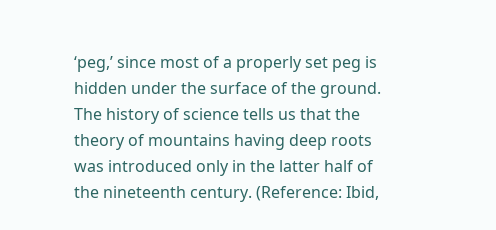‘peg,’ since most of a properly set peg is hidden under the surface of the ground. The history of science tells us that the theory of mountains having deep roots was introduced only in the latter half of the nineteenth century. (Reference: Ibid,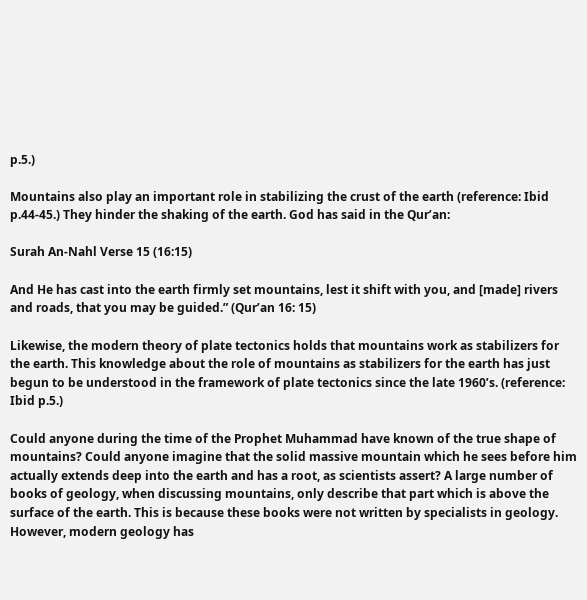p.5.)

Mountains also play an important role in stabilizing the crust of the earth (reference: Ibid p.44-45.) They hinder the shaking of the earth. God has said in the Qur’an:

Surah An-Nahl Verse 15 (16:15)

And He has cast into the earth firmly set mountains, lest it shift with you, and [made] rivers and roads, that you may be guided.” (Qur’an 16: 15)

Likewise, the modern theory of plate tectonics holds that mountains work as stabilizers for the earth. This knowledge about the role of mountains as stabilizers for the earth has just begun to be understood in the framework of plate tectonics since the late 1960’s. (reference: Ibid p.5.)

Could anyone during the time of the Prophet Muhammad have known of the true shape of mountains? Could anyone imagine that the solid massive mountain which he sees before him actually extends deep into the earth and has a root, as scientists assert? A large number of books of geology, when discussing mountains, only describe that part which is above the surface of the earth. This is because these books were not written by specialists in geology. However, modern geology has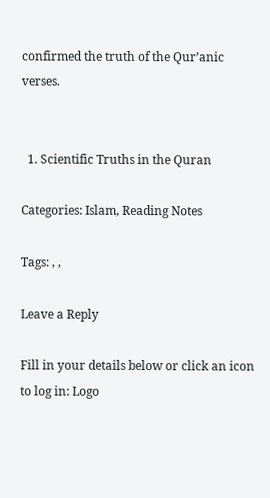confirmed the truth of the Qur’anic verses.


  1. Scientific Truths in the Quran

Categories: Islam, Reading Notes

Tags: , ,

Leave a Reply

Fill in your details below or click an icon to log in: Logo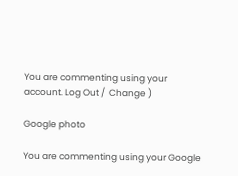You are commenting using your account. Log Out /  Change )

Google photo

You are commenting using your Google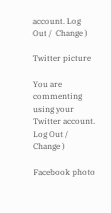account. Log Out /  Change )

Twitter picture

You are commenting using your Twitter account. Log Out /  Change )

Facebook photo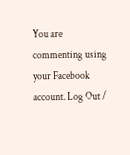You are commenting using your Facebook account. Log Out /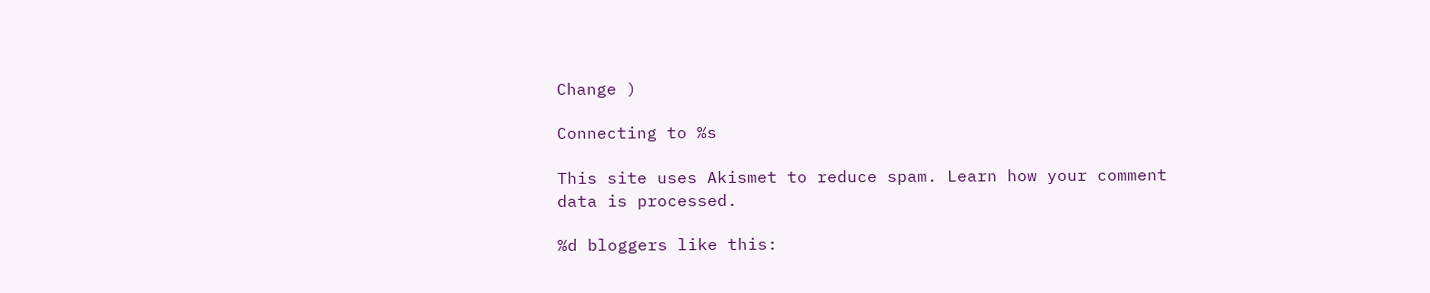Change )

Connecting to %s

This site uses Akismet to reduce spam. Learn how your comment data is processed.

%d bloggers like this: